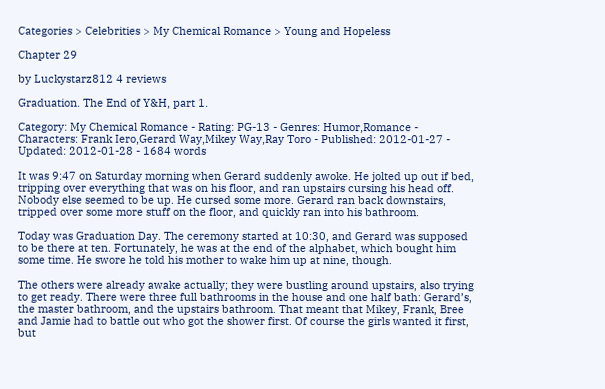Categories > Celebrities > My Chemical Romance > Young and Hopeless

Chapter 29

by Luckystarz812 4 reviews

Graduation. The End of Y&H, part 1.

Category: My Chemical Romance - Rating: PG-13 - Genres: Humor,Romance - Characters: Frank Iero,Gerard Way,Mikey Way,Ray Toro - Published: 2012-01-27 - Updated: 2012-01-28 - 1684 words

It was 9:47 on Saturday morning when Gerard suddenly awoke. He jolted up out if bed, tripping over everything that was on his floor, and ran upstairs cursing his head off. Nobody else seemed to be up. He cursed some more. Gerard ran back downstairs, tripped over some more stuff on the floor, and quickly ran into his bathroom.

Today was Graduation Day. The ceremony started at 10:30, and Gerard was supposed to be there at ten. Fortunately, he was at the end of the alphabet, which bought him some time. He swore he told his mother to wake him up at nine, though.

The others were already awake actually; they were bustling around upstairs, also trying to get ready. There were three full bathrooms in the house and one half bath: Gerard’s, the master bathroom, and the upstairs bathroom. That meant that Mikey, Frank, Bree and Jamie had to battle out who got the shower first. Of course the girls wanted it first, but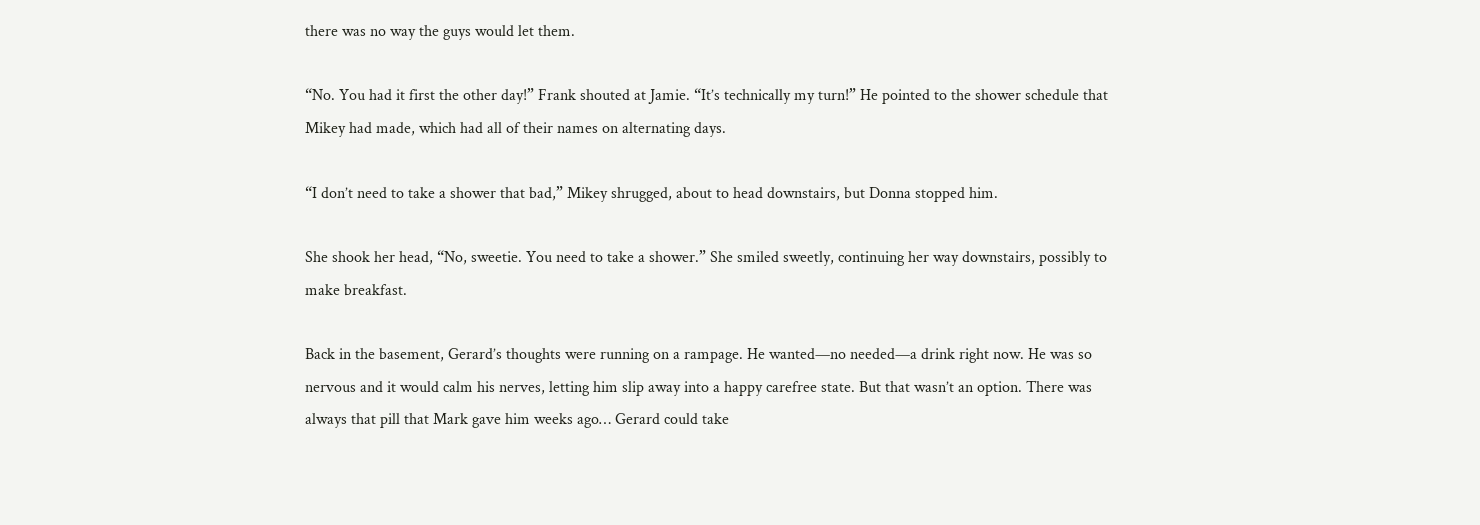there was no way the guys would let them.

“No. You had it first the other day!” Frank shouted at Jamie. “It’s technically my turn!” He pointed to the shower schedule that Mikey had made, which had all of their names on alternating days.

“I don’t need to take a shower that bad,” Mikey shrugged, about to head downstairs, but Donna stopped him.

She shook her head, “No, sweetie. You need to take a shower.” She smiled sweetly, continuing her way downstairs, possibly to make breakfast.

Back in the basement, Gerard’s thoughts were running on a rampage. He wanted—no needed—a drink right now. He was so nervous and it would calm his nerves, letting him slip away into a happy carefree state. But that wasn’t an option. There was always that pill that Mark gave him weeks ago… Gerard could take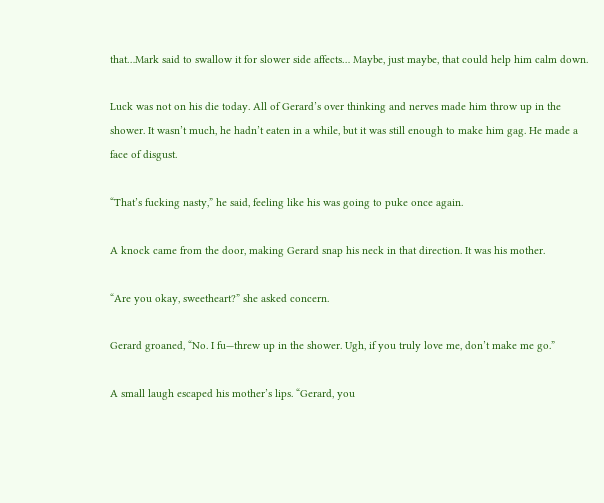that…Mark said to swallow it for slower side affects… Maybe, just maybe, that could help him calm down.

Luck was not on his die today. All of Gerard’s over thinking and nerves made him throw up in the shower. It wasn’t much, he hadn’t eaten in a while, but it was still enough to make him gag. He made a face of disgust.

“That’s fucking nasty,” he said, feeling like his was going to puke once again.

A knock came from the door, making Gerard snap his neck in that direction. It was his mother.

“Are you okay, sweetheart?” she asked concern.

Gerard groaned, “No. I fu—threw up in the shower. Ugh, if you truly love me, don’t make me go.”

A small laugh escaped his mother’s lips. “Gerard, you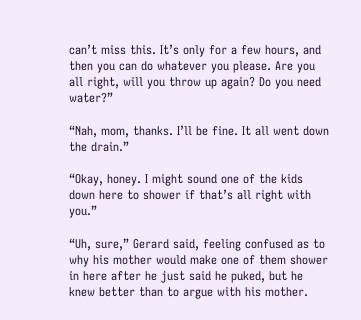can’t miss this. It’s only for a few hours, and then you can do whatever you please. Are you all right, will you throw up again? Do you need water?”

“Nah, mom, thanks. I’ll be fine. It all went down the drain.”

“Okay, honey. I might sound one of the kids down here to shower if that’s all right with you.”

“Uh, sure,” Gerard said, feeling confused as to why his mother would make one of them shower in here after he just said he puked, but he knew better than to argue with his mother.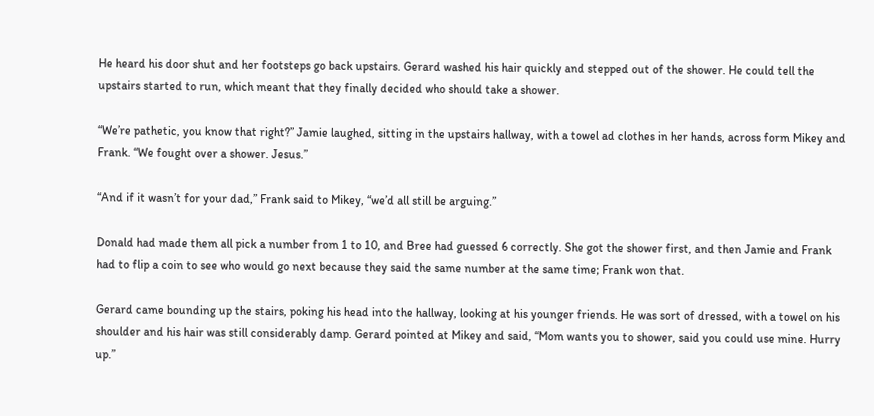He heard his door shut and her footsteps go back upstairs. Gerard washed his hair quickly and stepped out of the shower. He could tell the upstairs started to run, which meant that they finally decided who should take a shower.

“We’re pathetic, you know that right?” Jamie laughed, sitting in the upstairs hallway, with a towel ad clothes in her hands, across form Mikey and Frank. “We fought over a shower. Jesus.”

“And if it wasn’t for your dad,” Frank said to Mikey, “we’d all still be arguing.”

Donald had made them all pick a number from 1 to 10, and Bree had guessed 6 correctly. She got the shower first, and then Jamie and Frank had to flip a coin to see who would go next because they said the same number at the same time; Frank won that.

Gerard came bounding up the stairs, poking his head into the hallway, looking at his younger friends. He was sort of dressed, with a towel on his shoulder and his hair was still considerably damp. Gerard pointed at Mikey and said, “Mom wants you to shower, said you could use mine. Hurry up.”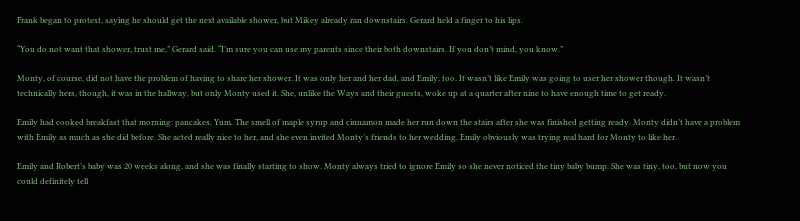Frank began to protest, saying he should get the next available shower, but Mikey already ran downstairs. Gerard held a finger to his lips.

“You do not want that shower, trust me,” Gerard said. “I’m sure you can use my parents since their both downstairs. If you don’t mind, you know.”

Monty, of course, did not have the problem of having to share her shower. It was only her and her dad, and Emily, too. It wasn’t like Emily was going to user her shower though. It wasn’t technically hers, though, it was in the hallway, but only Monty used it. She, unlike the Ways and their guests, woke up at a quarter after nine to have enough time to get ready.

Emily had cooked breakfast that morning: pancakes. Yum. The smell of maple syrup and cinnamon made her run down the stairs after she was finished getting ready. Monty didn’t have a problem with Emily as much as she did before. She acted really nice to her, and she even invited Monty’s friends to her wedding. Emily obviously was trying real hard for Monty to like her.

Emily and Robert’s baby was 20 weeks along, and she was finally starting to show. Monty always tried to ignore Emily so she never noticed the tiny baby bump. She was tiny, too, but now you could definitely tell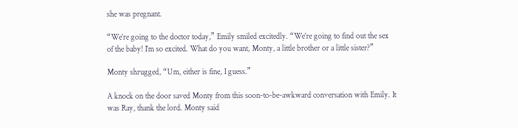she was pregnant.

“We’re going to the doctor today,” Emily smiled excitedly. “We’re going to find out the sex of the baby! I’m so excited. What do you want, Monty, a little brother or a little sister?”

Monty shrugged, “Um, either is fine, I guess.”

A knock on the door saved Monty from this soon-to-be-awkward conversation with Emily. It was Ray, thank the lord. Monty said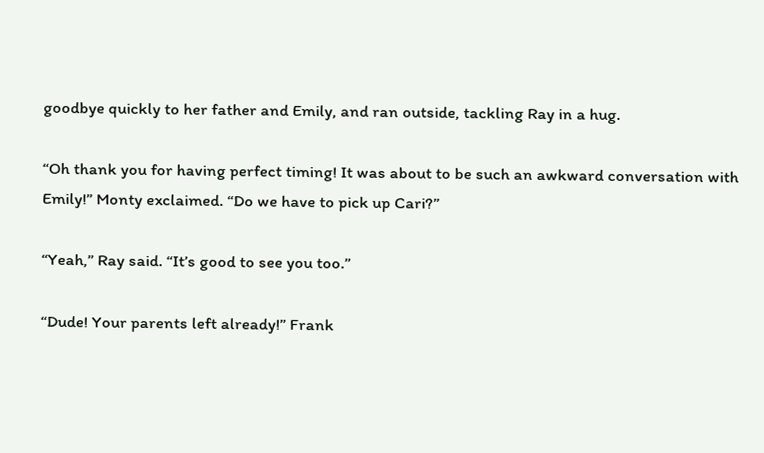goodbye quickly to her father and Emily, and ran outside, tackling Ray in a hug.

“Oh thank you for having perfect timing! It was about to be such an awkward conversation with Emily!” Monty exclaimed. “Do we have to pick up Cari?”

“Yeah,” Ray said. “It’s good to see you too.”

“Dude! Your parents left already!” Frank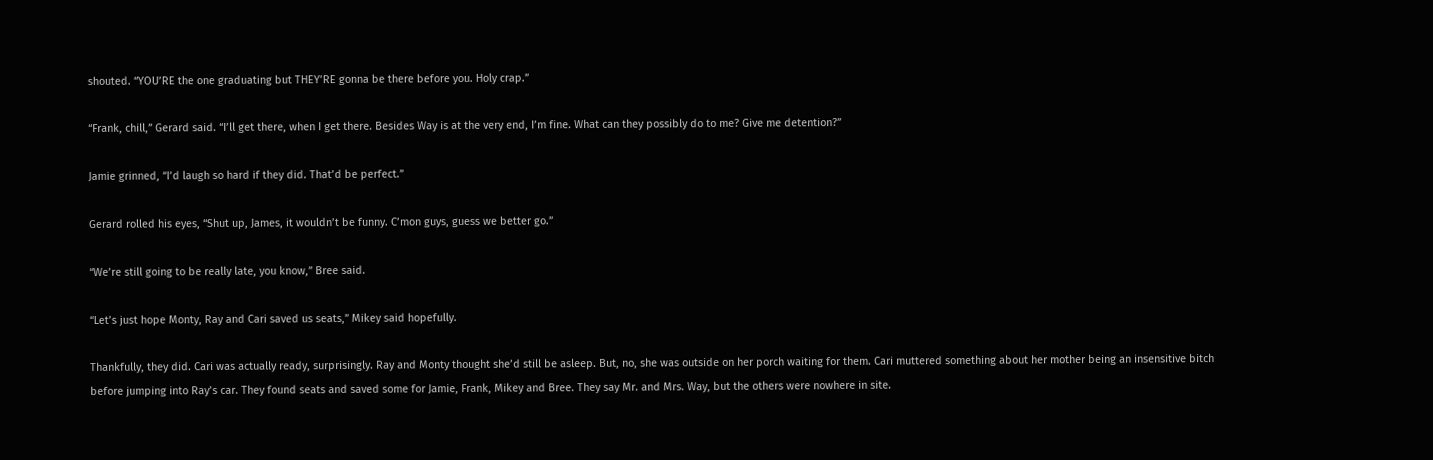shouted. “YOU’RE the one graduating but THEY’RE gonna be there before you. Holy crap.”

“Frank, chill,” Gerard said. “I’ll get there, when I get there. Besides Way is at the very end, I’m fine. What can they possibly do to me? Give me detention?”

Jamie grinned, “I’d laugh so hard if they did. That’d be perfect.”

Gerard rolled his eyes, “Shut up, James, it wouldn’t be funny. C’mon guys, guess we better go.”

“We’re still going to be really late, you know,” Bree said.

“Let’s just hope Monty, Ray and Cari saved us seats,” Mikey said hopefully.

Thankfully, they did. Cari was actually ready, surprisingly. Ray and Monty thought she’d still be asleep. But, no, she was outside on her porch waiting for them. Cari muttered something about her mother being an insensitive bitch before jumping into Ray’s car. They found seats and saved some for Jamie, Frank, Mikey and Bree. They say Mr. and Mrs. Way, but the others were nowhere in site.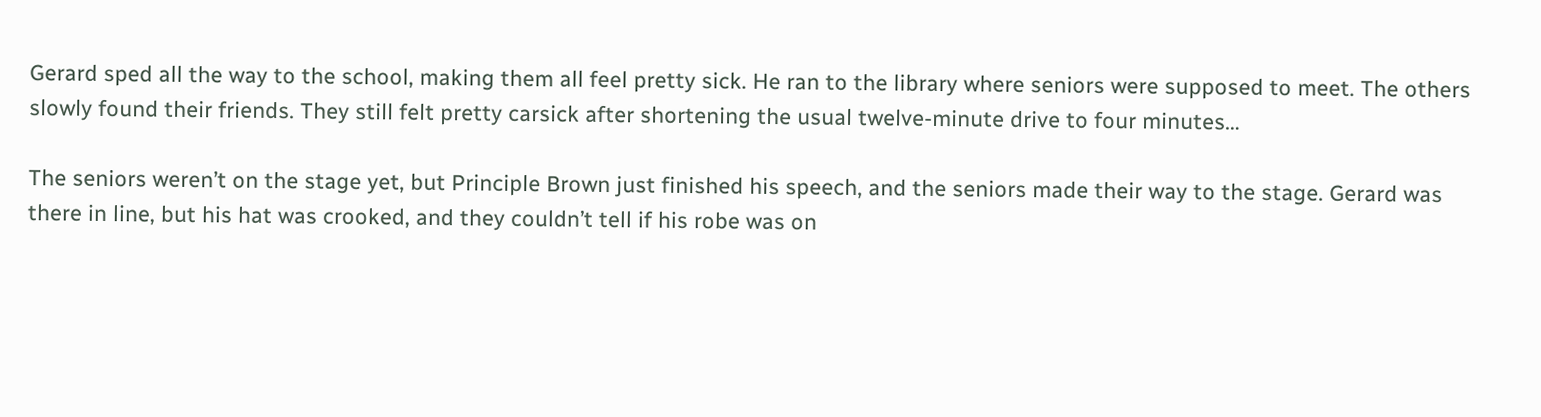Gerard sped all the way to the school, making them all feel pretty sick. He ran to the library where seniors were supposed to meet. The others slowly found their friends. They still felt pretty carsick after shortening the usual twelve-minute drive to four minutes…

The seniors weren’t on the stage yet, but Principle Brown just finished his speech, and the seniors made their way to the stage. Gerard was there in line, but his hat was crooked, and they couldn’t tell if his robe was on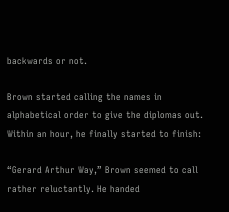backwards or not.

Brown started calling the names in alphabetical order to give the diplomas out. Within an hour, he finally started to finish:

“Gerard Arthur Way,” Brown seemed to call rather reluctantly. He handed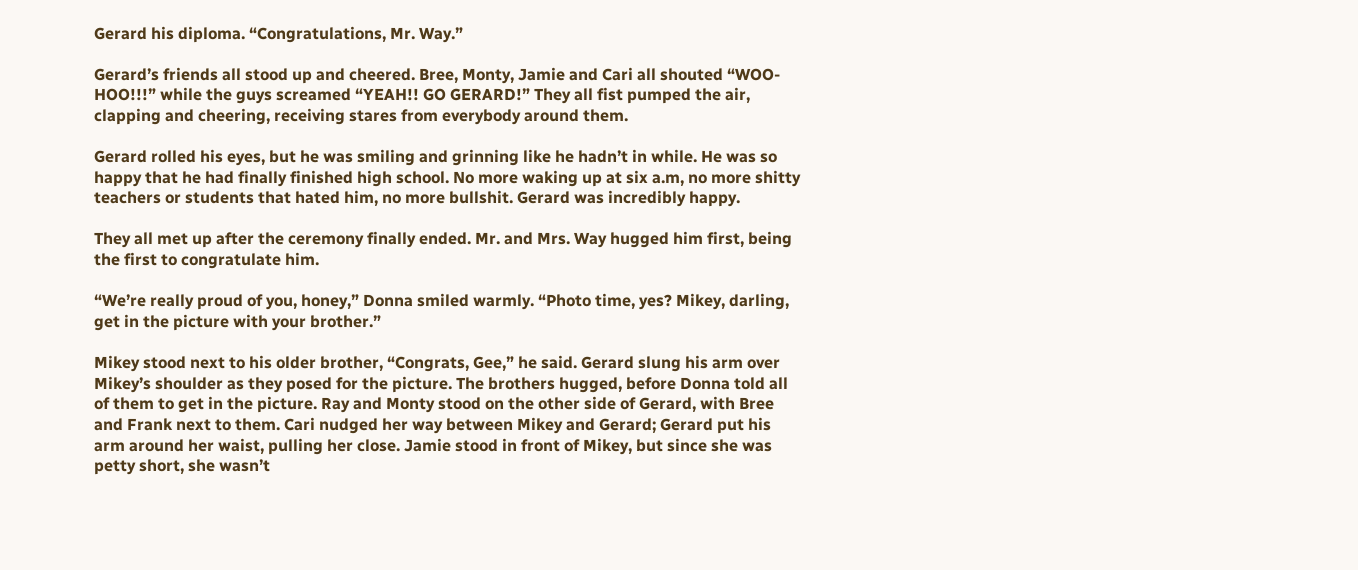Gerard his diploma. “Congratulations, Mr. Way.”

Gerard’s friends all stood up and cheered. Bree, Monty, Jamie and Cari all shouted “WOO-HOO!!!” while the guys screamed “YEAH!! GO GERARD!” They all fist pumped the air, clapping and cheering, receiving stares from everybody around them.

Gerard rolled his eyes, but he was smiling and grinning like he hadn’t in while. He was so happy that he had finally finished high school. No more waking up at six a.m, no more shitty teachers or students that hated him, no more bullshit. Gerard was incredibly happy.

They all met up after the ceremony finally ended. Mr. and Mrs. Way hugged him first, being the first to congratulate him.

“We’re really proud of you, honey,” Donna smiled warmly. “Photo time, yes? Mikey, darling, get in the picture with your brother.”

Mikey stood next to his older brother, “Congrats, Gee,” he said. Gerard slung his arm over Mikey’s shoulder as they posed for the picture. The brothers hugged, before Donna told all of them to get in the picture. Ray and Monty stood on the other side of Gerard, with Bree and Frank next to them. Cari nudged her way between Mikey and Gerard; Gerard put his arm around her waist, pulling her close. Jamie stood in front of Mikey, but since she was petty short, she wasn’t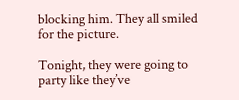blocking him. They all smiled for the picture.

Tonight, they were going to party like they’ve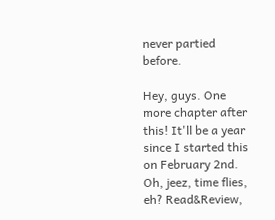never partied before.

Hey, guys. One more chapter after this! It'll be a year since I started this on February 2nd. Oh, jeez, time flies, eh? Read&Review,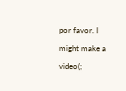por favor. I might make a video(;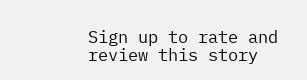Sign up to rate and review this story